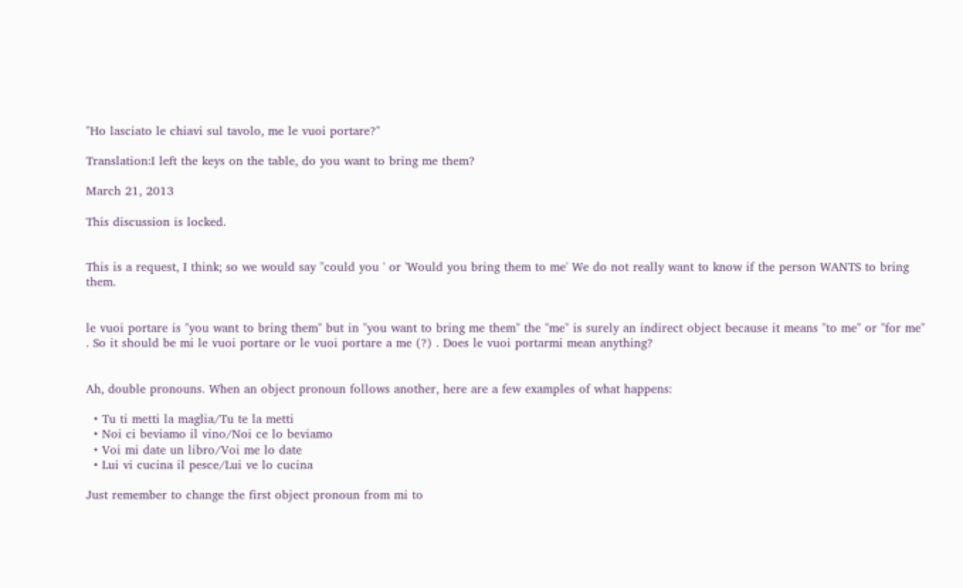"Ho lasciato le chiavi sul tavolo, me le vuoi portare?"

Translation:I left the keys on the table, do you want to bring me them?

March 21, 2013

This discussion is locked.


This is a request, I think; so we would say "could you ' or 'Would you bring them to me' We do not really want to know if the person WANTS to bring them.


le vuoi portare is "you want to bring them" but in "you want to bring me them" the "me" is surely an indirect object because it means "to me" or "for me" . So it should be mi le vuoi portare or le vuoi portare a me (?) . Does le vuoi portarmi mean anything?


Ah, double pronouns. When an object pronoun follows another, here are a few examples of what happens:

  • Tu ti metti la maglia/Tu te la metti
  • Noi ci beviamo il vino/Noi ce lo beviamo
  • Voi mi date un libro/Voi me lo date
  • Lui vi cucina il pesce/Lui ve lo cucina

Just remember to change the first object pronoun from mi to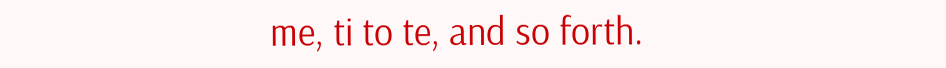me, ti to te, and so forth.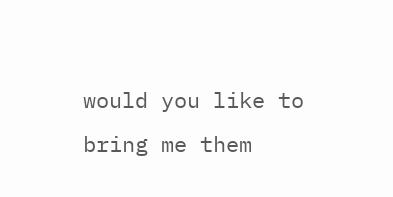would you like to bring me them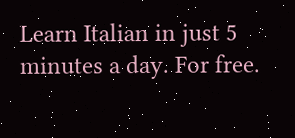Learn Italian in just 5 minutes a day. For free.